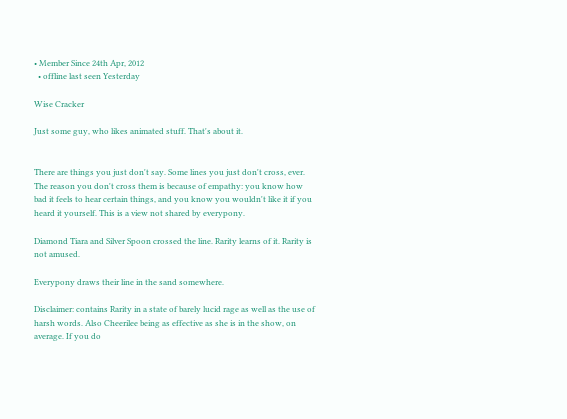• Member Since 24th Apr, 2012
  • offline last seen Yesterday

Wise Cracker

Just some guy, who likes animated stuff. That's about it.


There are things you just don't say. Some lines you just don't cross, ever. The reason you don't cross them is because of empathy: you know how bad it feels to hear certain things, and you know you wouldn't like it if you heard it yourself. This is a view not shared by everypony.

Diamond Tiara and Silver Spoon crossed the line. Rarity learns of it. Rarity is not amused.

Everypony draws their line in the sand somewhere.

Disclaimer: contains Rarity in a state of barely lucid rage as well as the use of harsh words. Also Cheerilee being as effective as she is in the show, on average. If you do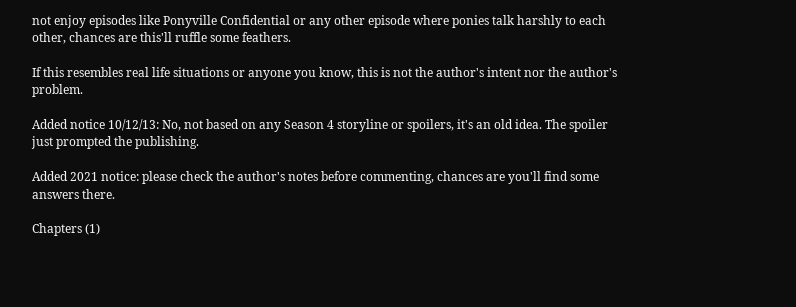not enjoy episodes like Ponyville Confidential or any other episode where ponies talk harshly to each other, chances are this'll ruffle some feathers.

If this resembles real life situations or anyone you know, this is not the author's intent nor the author's problem.

Added notice 10/12/13: No, not based on any Season 4 storyline or spoilers, it's an old idea. The spoiler just prompted the publishing.

Added 2021 notice: please check the author's notes before commenting, chances are you'll find some answers there.

Chapters (1)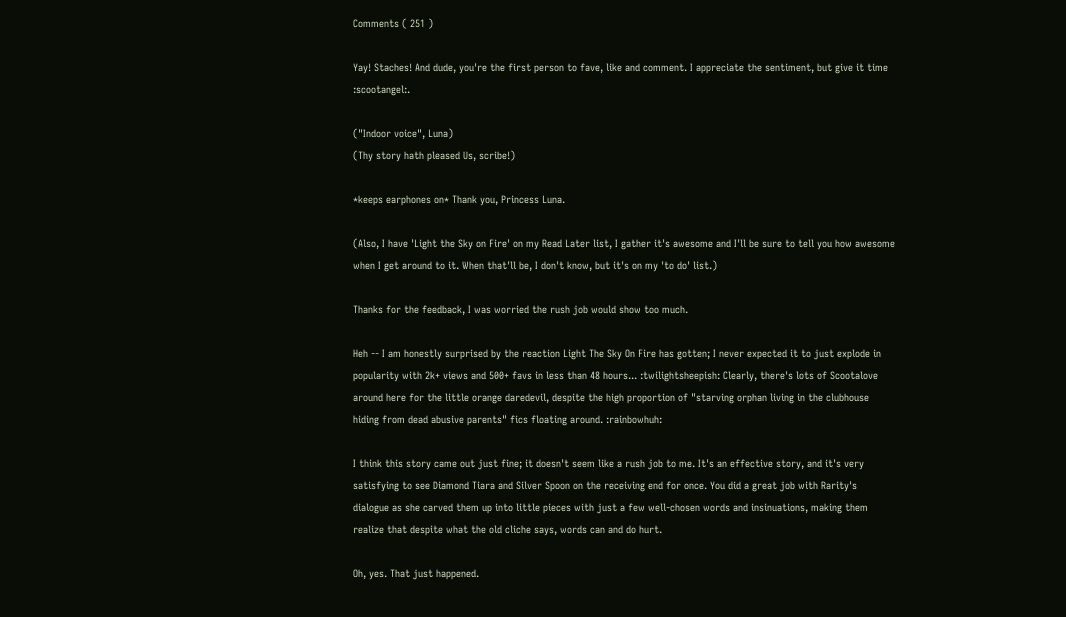Comments ( 251 )

Yay! Staches! And dude, you're the first person to fave, like and comment. I appreciate the sentiment, but give it time :scootangel:.

("Indoor voice", Luna)
(Thy story hath pleased Us, scribe!)

*keeps earphones on* Thank you, Princess Luna.

(Also, I have 'Light the Sky on Fire' on my Read Later list, I gather it's awesome and I'll be sure to tell you how awesome when I get around to it. When that'll be, I don't know, but it's on my 'to do' list.)

Thanks for the feedback, I was worried the rush job would show too much.

Heh -- I am honestly surprised by the reaction Light The Sky On Fire has gotten; I never expected it to just explode in popularity with 2k+ views and 500+ favs in less than 48 hours... :twilightsheepish: Clearly, there's lots of Scootalove around here for the little orange daredevil, despite the high proportion of "starving orphan living in the clubhouse hiding from dead abusive parents" fics floating around. :rainbowhuh:

I think this story came out just fine; it doesn't seem like a rush job to me. It's an effective story, and it's very satisfying to see Diamond Tiara and Silver Spoon on the receiving end for once. You did a great job with Rarity's dialogue as she carved them up into little pieces with just a few well-chosen words and insinuations, making them realize that despite what the old cliche says, words can and do hurt.

Oh, yes. That just happened.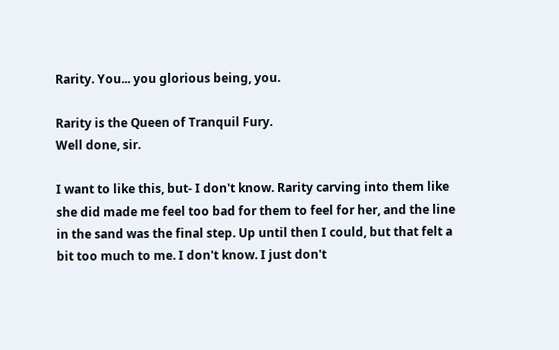Rarity. You... you glorious being, you.

Rarity is the Queen of Tranquil Fury.
Well done, sir.

I want to like this, but- I don't know. Rarity carving into them like she did made me feel too bad for them to feel for her, and the line in the sand was the final step. Up until then I could, but that felt a bit too much to me. I don't know. I just don't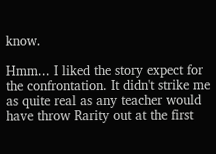know.

Hmm... I liked the story expect for the confrontation. It didn't strike me as quite real as any teacher would have throw Rarity out at the first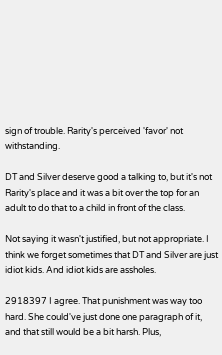sign of trouble. Rarity's perceived 'favor' not withstanding.

DT and Silver deserve good a talking to, but it's not Rarity's place and it was a bit over the top for an adult to do that to a child in front of the class.

Not saying it wasn't justified, but not appropriate. I think we forget sometimes that DT and Silver are just idiot kids. And idiot kids are assholes.

2918397 I agree. That punishment was way too hard. She could've just done one paragraph of it, and that still would be a bit harsh. Plus,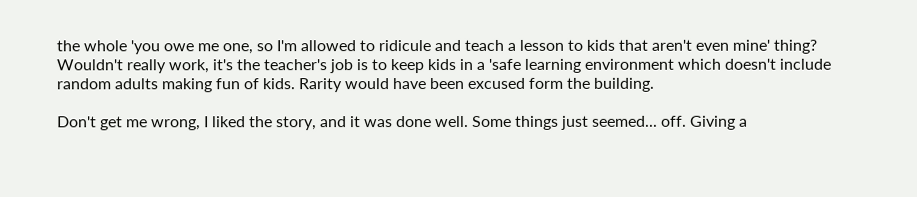the whole 'you owe me one, so I'm allowed to ridicule and teach a lesson to kids that aren't even mine' thing? Wouldn't really work, it's the teacher's job is to keep kids in a 'safe learning environment which doesn't include random adults making fun of kids. Rarity would have been excused form the building.

Don't get me wrong, I liked the story, and it was done well. Some things just seemed... off. Giving a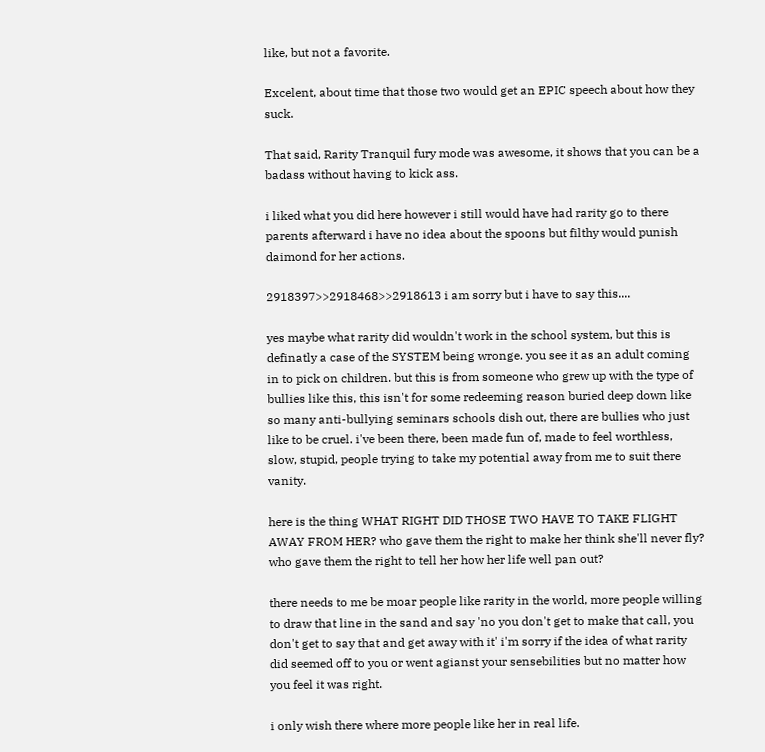like, but not a favorite.

Excelent, about time that those two would get an EPIC speech about how they suck.

That said, Rarity Tranquil fury mode was awesome, it shows that you can be a badass without having to kick ass.

i liked what you did here however i still would have had rarity go to there parents afterward i have no idea about the spoons but filthy would punish daimond for her actions.

2918397>>2918468>>2918613 i am sorry but i have to say this....

yes maybe what rarity did wouldn't work in the school system, but this is definatly a case of the SYSTEM being wronge. you see it as an adult coming in to pick on children. but this is from someone who grew up with the type of bullies like this, this isn't for some redeeming reason buried deep down like so many anti-bullying seminars schools dish out, there are bullies who just like to be cruel. i've been there, been made fun of, made to feel worthless, slow, stupid, people trying to take my potential away from me to suit there vanity.

here is the thing WHAT RIGHT DID THOSE TWO HAVE TO TAKE FLIGHT AWAY FROM HER? who gave them the right to make her think she'll never fly? who gave them the right to tell her how her life well pan out?

there needs to me be moar people like rarity in the world, more people willing to draw that line in the sand and say 'no you don't get to make that call, you don't get to say that and get away with it' i'm sorry if the idea of what rarity did seemed off to you or went agianst your sensebilities but no matter how you feel it was right.

i only wish there where more people like her in real life.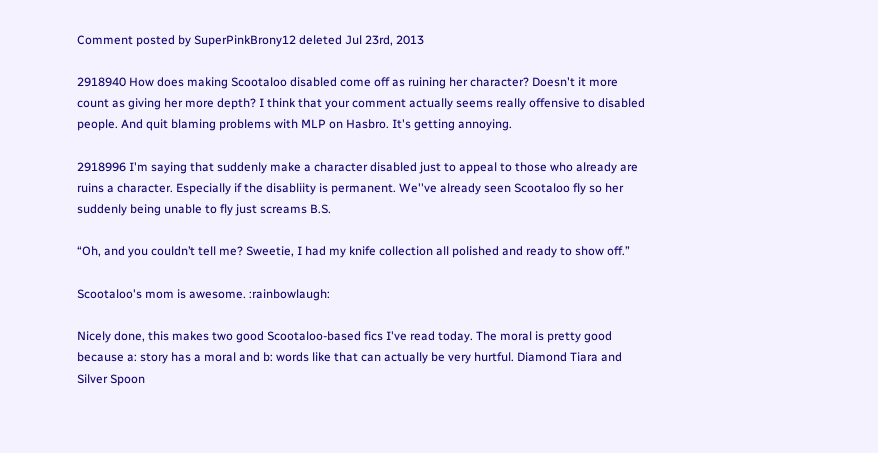Comment posted by SuperPinkBrony12 deleted Jul 23rd, 2013

2918940 How does making Scootaloo disabled come off as ruining her character? Doesn't it more count as giving her more depth? I think that your comment actually seems really offensive to disabled people. And quit blaming problems with MLP on Hasbro. It's getting annoying.

2918996 I'm saying that suddenly make a character disabled just to appeal to those who already are ruins a character. Especially if the disabliity is permanent. We''ve already seen Scootaloo fly so her suddenly being unable to fly just screams B.S.

“Oh, and you couldn’t tell me? Sweetie, I had my knife collection all polished and ready to show off.”

Scootaloo's mom is awesome. :rainbowlaugh:

Nicely done, this makes two good Scootaloo-based fics I've read today. The moral is pretty good because a: story has a moral and b: words like that can actually be very hurtful. Diamond Tiara and Silver Spoon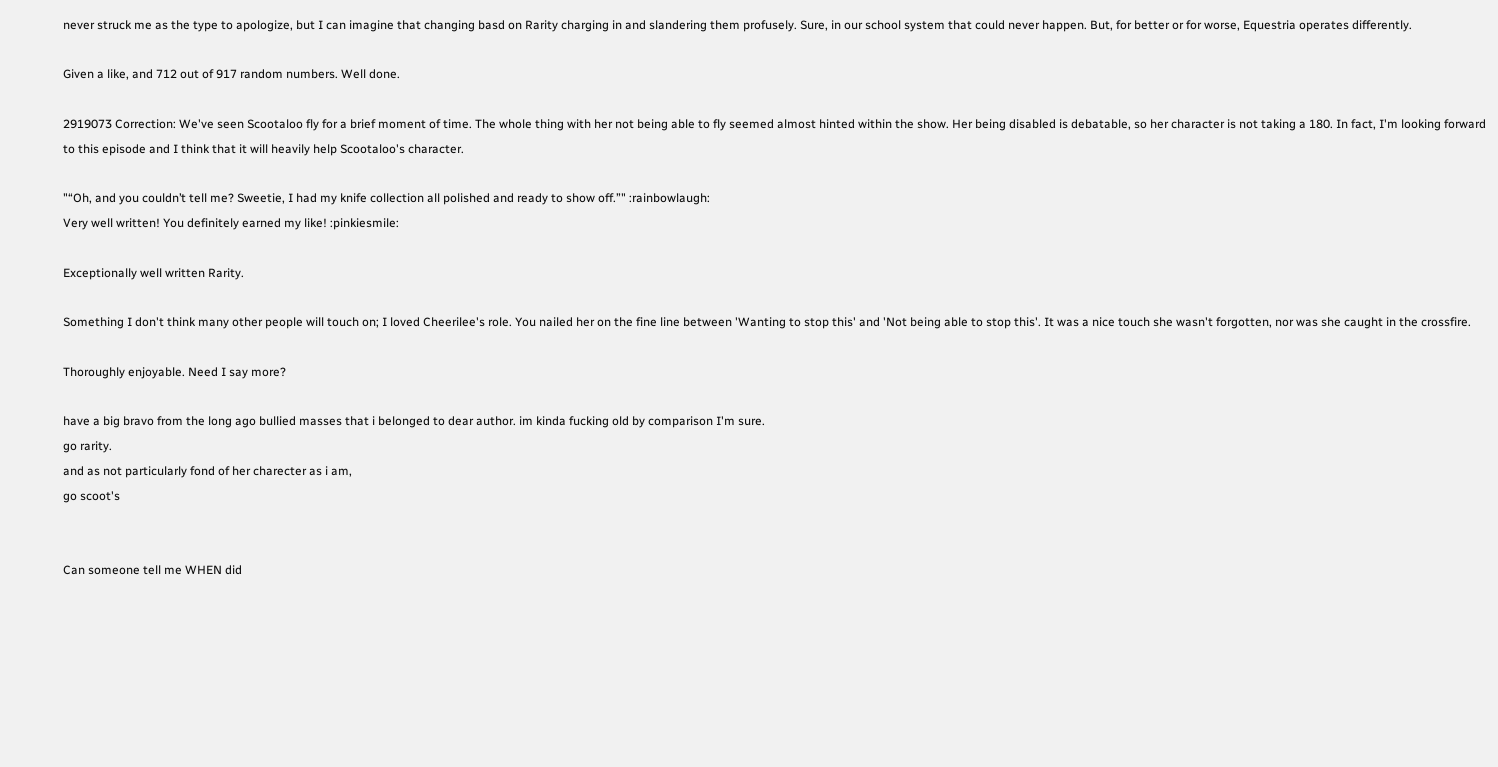never struck me as the type to apologize, but I can imagine that changing basd on Rarity charging in and slandering them profusely. Sure, in our school system that could never happen. But, for better or for worse, Equestria operates differently.

Given a like, and 712 out of 917 random numbers. Well done.

2919073 Correction: We've seen Scootaloo fly for a brief moment of time. The whole thing with her not being able to fly seemed almost hinted within the show. Her being disabled is debatable, so her character is not taking a 180. In fact, I'm looking forward to this episode and I think that it will heavily help Scootaloo's character.

"“Oh, and you couldn’t tell me? Sweetie, I had my knife collection all polished and ready to show off.”" :rainbowlaugh:
Very well written! You definitely earned my like! :pinkiesmile:

Exceptionally well written Rarity.

Something I don't think many other people will touch on; I loved Cheerilee's role. You nailed her on the fine line between 'Wanting to stop this' and 'Not being able to stop this'. It was a nice touch she wasn't forgotten, nor was she caught in the crossfire.

Thoroughly enjoyable. Need I say more?

have a big bravo from the long ago bullied masses that i belonged to dear author. im kinda fucking old by comparison I'm sure.
go rarity.
and as not particularly fond of her charecter as i am,
go scoot's


Can someone tell me WHEN did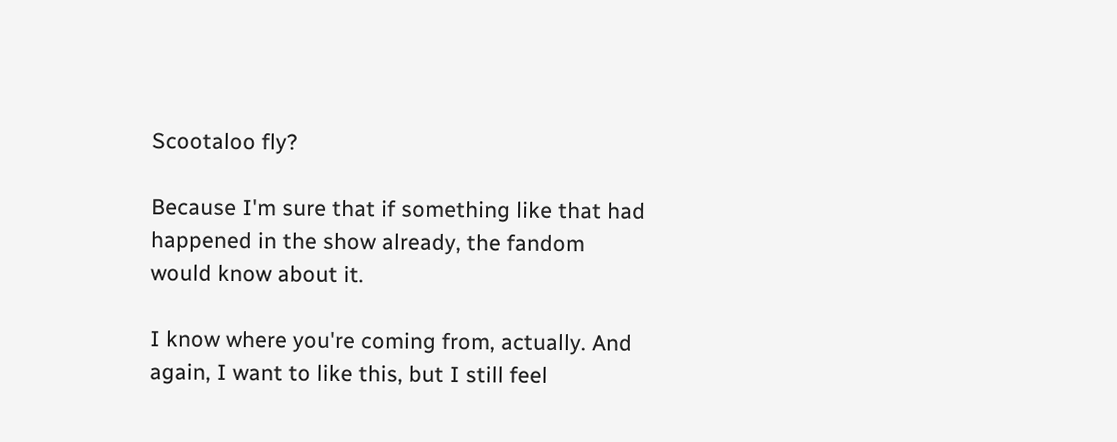Scootaloo fly?

Because I'm sure that if something like that had happened in the show already, the fandom would know about it.

I know where you're coming from, actually. And again, I want to like this, but I still feel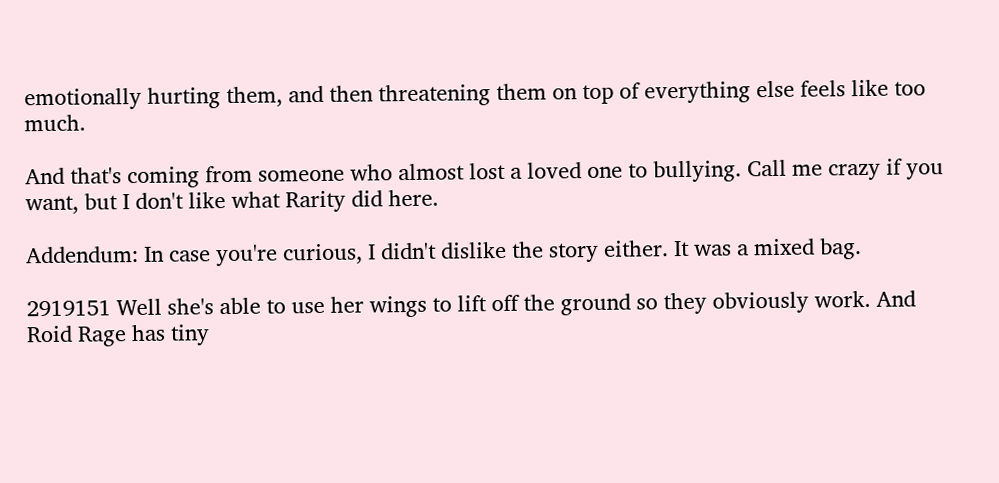emotionally hurting them, and then threatening them on top of everything else feels like too much.

And that's coming from someone who almost lost a loved one to bullying. Call me crazy if you want, but I don't like what Rarity did here.

Addendum: In case you're curious, I didn't dislike the story either. It was a mixed bag.

2919151 Well she's able to use her wings to lift off the ground so they obviously work. And Roid Rage has tiny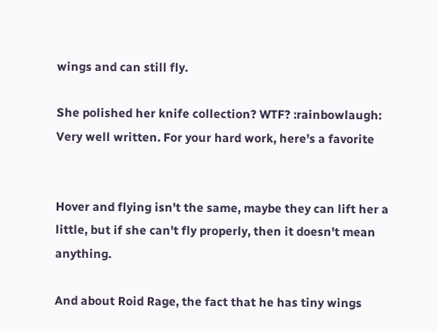wings and can still fly.

She polished her knife collection? WTF? :rainbowlaugh: Very well written. For your hard work, here's a favorite


Hover and flying isn't the same, maybe they can lift her a little, but if she can't fly properly, then it doesn't mean anything.

And about Roid Rage, the fact that he has tiny wings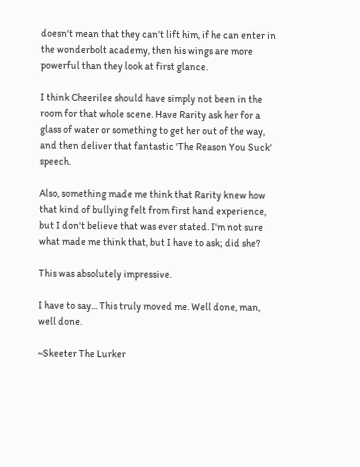doesn't mean that they can't lift him, if he can enter in the wonderbolt academy, then his wings are more powerful than they look at first glance.

I think Cheerilee should have simply not been in the room for that whole scene. Have Rarity ask her for a glass of water or something to get her out of the way, and then deliver that fantastic 'The Reason You Suck' speech.

Also, something made me think that Rarity knew how that kind of bullying felt from first hand experience, but I don't believe that was ever stated. I'm not sure what made me think that, but I have to ask; did she?

This was absolutely impressive.

I have to say... This truly moved me. Well done, man, well done.

~Skeeter The Lurker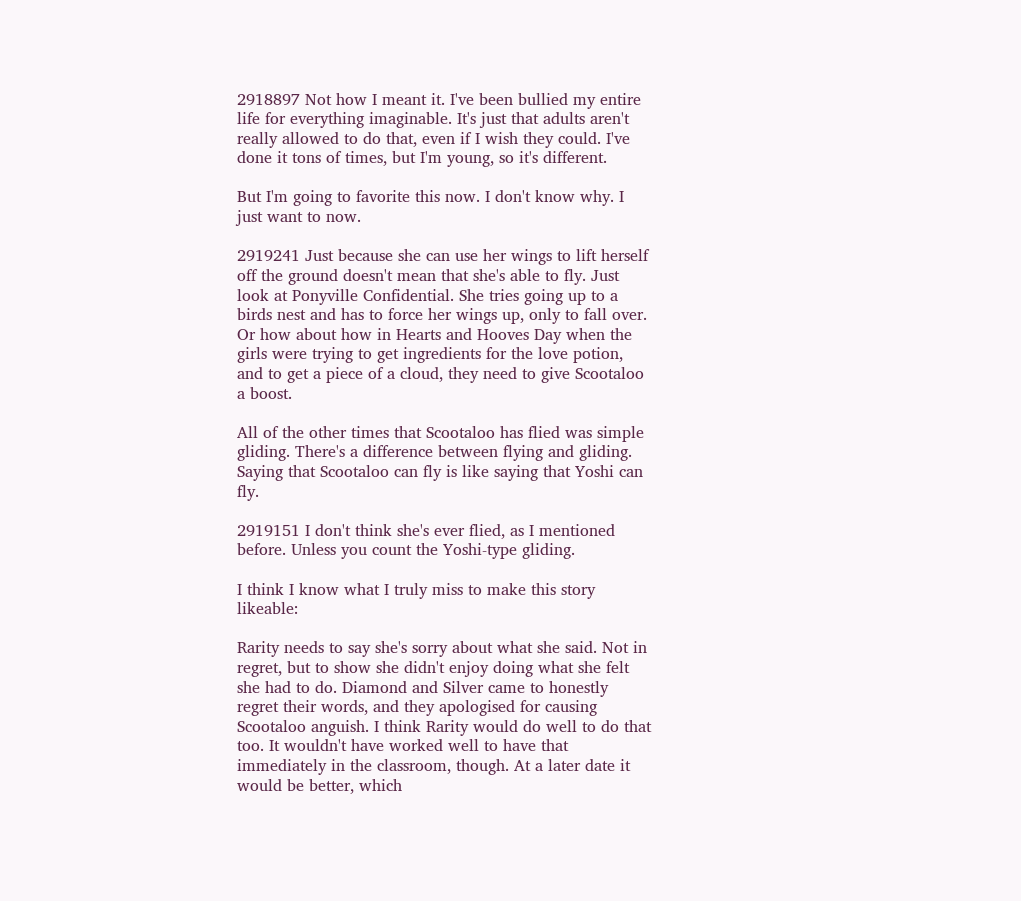2918897 Not how I meant it. I've been bullied my entire life for everything imaginable. It's just that adults aren't really allowed to do that, even if I wish they could. I've done it tons of times, but I'm young, so it's different.

But I'm going to favorite this now. I don't know why. I just want to now.

2919241 Just because she can use her wings to lift herself off the ground doesn't mean that she's able to fly. Just look at Ponyville Confidential. She tries going up to a birds nest and has to force her wings up, only to fall over. Or how about how in Hearts and Hooves Day when the girls were trying to get ingredients for the love potion, and to get a piece of a cloud, they need to give Scootaloo a boost.

All of the other times that Scootaloo has flied was simple gliding. There's a difference between flying and gliding. Saying that Scootaloo can fly is like saying that Yoshi can fly.

2919151 I don't think she's ever flied, as I mentioned before. Unless you count the Yoshi-type gliding.

I think I know what I truly miss to make this story likeable:

Rarity needs to say she's sorry about what she said. Not in regret, but to show she didn't enjoy doing what she felt she had to do. Diamond and Silver came to honestly regret their words, and they apologised for causing Scootaloo anguish. I think Rarity would do well to do that too. It wouldn't have worked well to have that immediately in the classroom, though. At a later date it would be better, which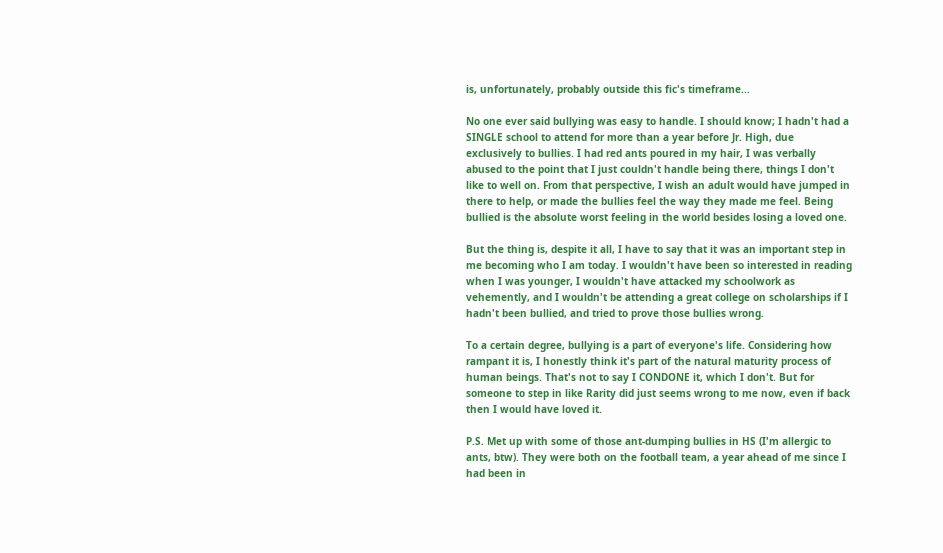is, unfortunately, probably outside this fic's timeframe...

No one ever said bullying was easy to handle. I should know; I hadn't had a SINGLE school to attend for more than a year before Jr. High, due exclusively to bullies. I had red ants poured in my hair, I was verbally abused to the point that I just couldn't handle being there, things I don't like to well on. From that perspective, I wish an adult would have jumped in there to help, or made the bullies feel the way they made me feel. Being bullied is the absolute worst feeling in the world besides losing a loved one.

But the thing is, despite it all, I have to say that it was an important step in me becoming who I am today. I wouldn't have been so interested in reading when I was younger, I wouldn't have attacked my schoolwork as vehemently, and I wouldn't be attending a great college on scholarships if I hadn't been bullied, and tried to prove those bullies wrong.

To a certain degree, bullying is a part of everyone's life. Considering how rampant it is, I honestly think it's part of the natural maturity process of human beings. That's not to say I CONDONE it, which I don't. But for someone to step in like Rarity did just seems wrong to me now, even if back then I would have loved it.

P.S. Met up with some of those ant-dumping bullies in HS (I'm allergic to ants, btw). They were both on the football team, a year ahead of me since I had been in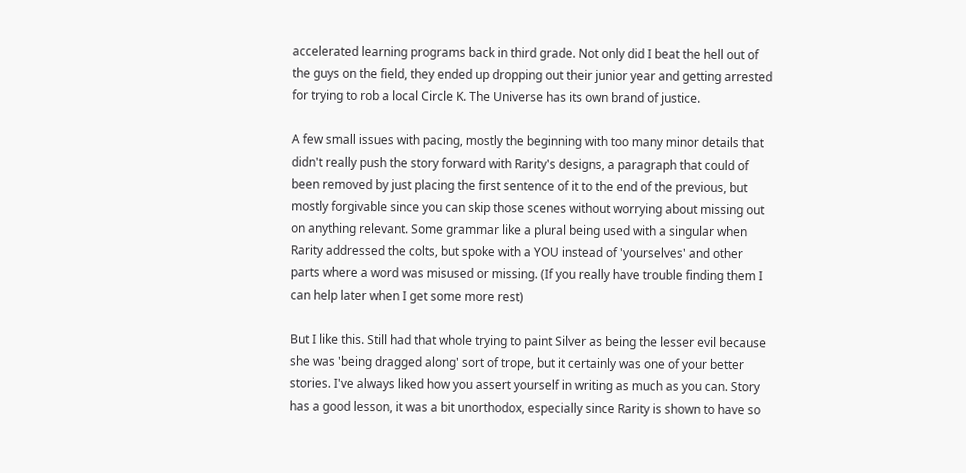accelerated learning programs back in third grade. Not only did I beat the hell out of the guys on the field, they ended up dropping out their junior year and getting arrested for trying to rob a local Circle K. The Universe has its own brand of justice.

A few small issues with pacing, mostly the beginning with too many minor details that didn't really push the story forward with Rarity's designs, a paragraph that could of been removed by just placing the first sentence of it to the end of the previous, but mostly forgivable since you can skip those scenes without worrying about missing out on anything relevant. Some grammar like a plural being used with a singular when Rarity addressed the colts, but spoke with a YOU instead of 'yourselves' and other parts where a word was misused or missing. (If you really have trouble finding them I can help later when I get some more rest)

But I like this. Still had that whole trying to paint Silver as being the lesser evil because she was 'being dragged along' sort of trope, but it certainly was one of your better stories. I've always liked how you assert yourself in writing as much as you can. Story has a good lesson, it was a bit unorthodox, especially since Rarity is shown to have so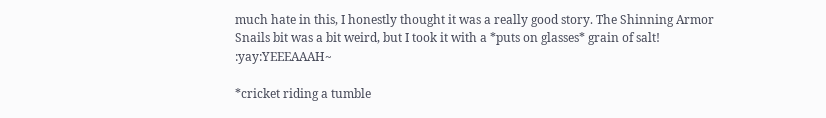much hate in this, I honestly thought it was a really good story. The Shinning Armor Snails bit was a bit weird, but I took it with a *puts on glasses* grain of salt! :yay:YEEEAAAH~

*cricket riding a tumble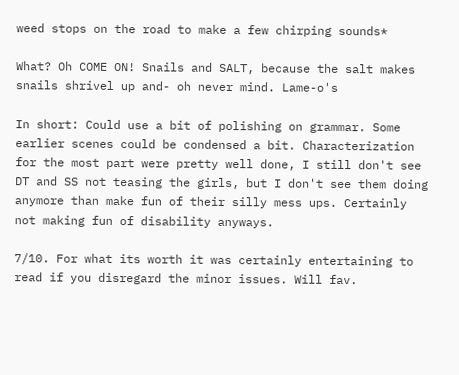weed stops on the road to make a few chirping sounds*

What? Oh COME ON! Snails and SALT, because the salt makes snails shrivel up and- oh never mind. Lame-o's

In short: Could use a bit of polishing on grammar. Some earlier scenes could be condensed a bit. Characterization for the most part were pretty well done, I still don't see DT and SS not teasing the girls, but I don't see them doing anymore than make fun of their silly mess ups. Certainly not making fun of disability anyways.

7/10. For what its worth it was certainly entertaining to read if you disregard the minor issues. Will fav.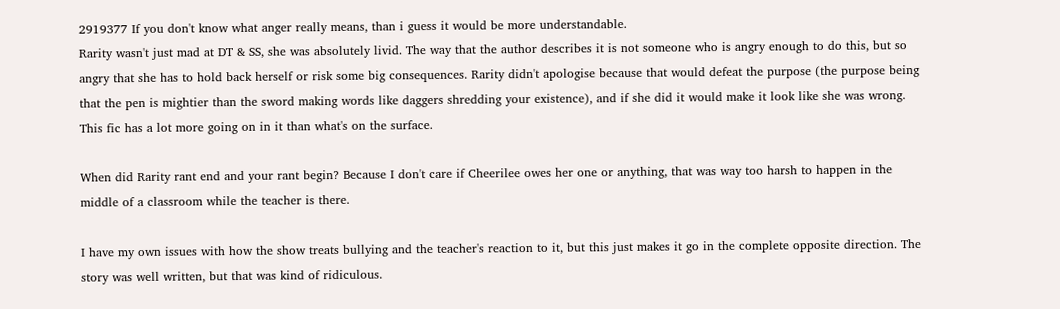2919377 If you don't know what anger really means, than i guess it would be more understandable.
Rarity wasn't just mad at DT & SS, she was absolutely livid. The way that the author describes it is not someone who is angry enough to do this, but so angry that she has to hold back herself or risk some big consequences. Rarity didn't apologise because that would defeat the purpose (the purpose being that the pen is mightier than the sword making words like daggers shredding your existence), and if she did it would make it look like she was wrong. This fic has a lot more going on in it than what's on the surface.

When did Rarity rant end and your rant begin? Because I don't care if Cheerilee owes her one or anything, that was way too harsh to happen in the middle of a classroom while the teacher is there.

I have my own issues with how the show treats bullying and the teacher's reaction to it, but this just makes it go in the complete opposite direction. The story was well written, but that was kind of ridiculous.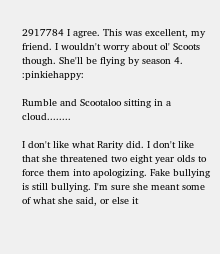2917784 I agree. This was excellent, my friend. I wouldn't worry about ol' Scoots though. She'll be flying by season 4. :pinkiehappy:

Rumble and Scootaloo sitting in a cloud........

I don't like what Rarity did. I don't like that she threatened two eight year olds to force them into apologizing. Fake bullying is still bullying. I'm sure she meant some of what she said, or else it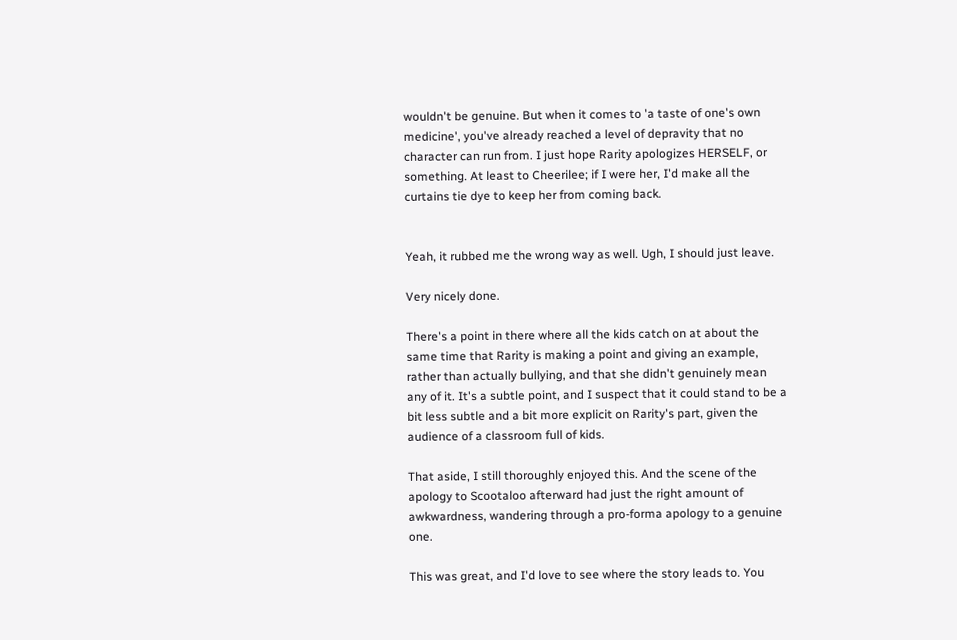wouldn't be genuine. But when it comes to 'a taste of one's own medicine', you've already reached a level of depravity that no character can run from. I just hope Rarity apologizes HERSELF, or something. At least to Cheerilee; if I were her, I'd make all the curtains tie dye to keep her from coming back.


Yeah, it rubbed me the wrong way as well. Ugh, I should just leave.

Very nicely done.

There's a point in there where all the kids catch on at about the same time that Rarity is making a point and giving an example, rather than actually bullying, and that she didn't genuinely mean any of it. It's a subtle point, and I suspect that it could stand to be a bit less subtle and a bit more explicit on Rarity's part, given the audience of a classroom full of kids.

That aside, I still thoroughly enjoyed this. And the scene of the apology to Scootaloo afterward had just the right amount of awkwardness, wandering through a pro-forma apology to a genuine one.

This was great, and I'd love to see where the story leads to. You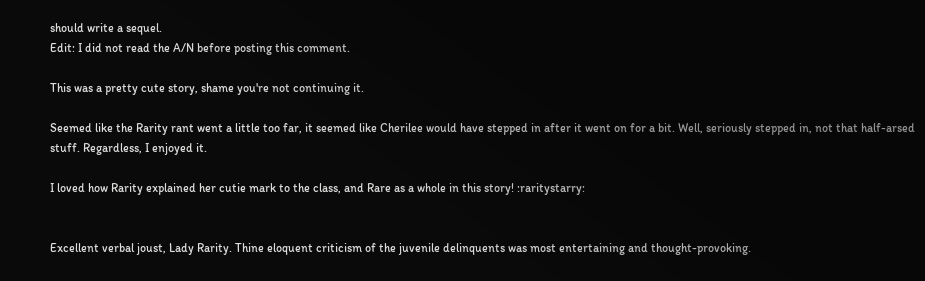should write a sequel.
Edit: I did not read the A/N before posting this comment.

This was a pretty cute story, shame you're not continuing it.

Seemed like the Rarity rant went a little too far, it seemed like Cherilee would have stepped in after it went on for a bit. Well, seriously stepped in, not that half-arsed stuff. Regardless, I enjoyed it.

I loved how Rarity explained her cutie mark to the class, and Rare as a whole in this story! :raritystarry:


Excellent verbal joust, Lady Rarity. Thine eloquent criticism of the juvenile delinquents was most entertaining and thought-provoking.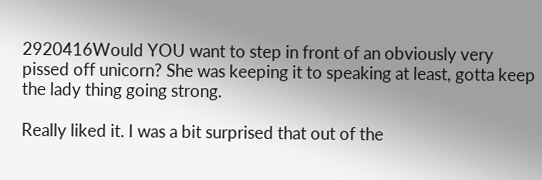2920416Would YOU want to step in front of an obviously very pissed off unicorn? She was keeping it to speaking at least, gotta keep the lady thing going strong.

Really liked it. I was a bit surprised that out of the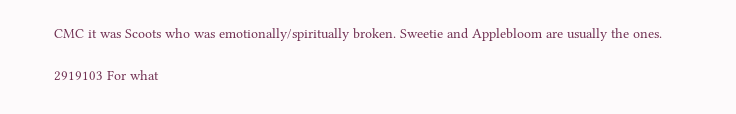CMC it was Scoots who was emotionally/spiritually broken. Sweetie and Applebloom are usually the ones.

2919103 For what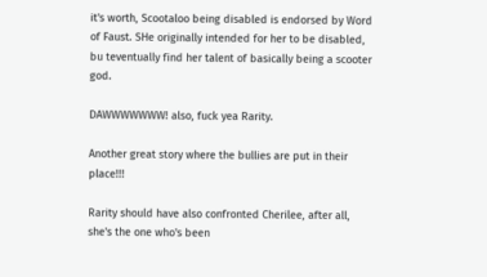it's worth, Scootaloo being disabled is endorsed by Word of Faust. SHe originally intended for her to be disabled, bu teventually find her talent of basically being a scooter god.

DAWWWWWWW! also, fuck yea Rarity.

Another great story where the bullies are put in their place!!!

Rarity should have also confronted Cherilee, after all, she's the one who's been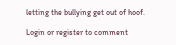letting the bullying get out of hoof.

Login or register to comment